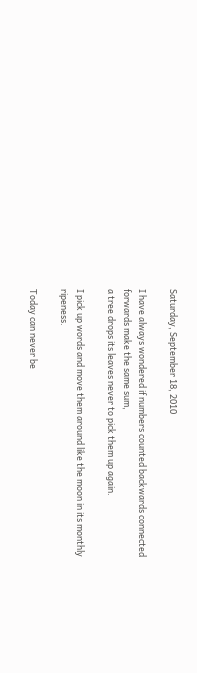Saturday, September 18, 2010

I have always wondered if numbers counted backwards connected forwards make the same sum,
a tree drops its leaves never to pick them up again.

I pick up words and move them around like the moon in its monthly ripeness.

Today can never be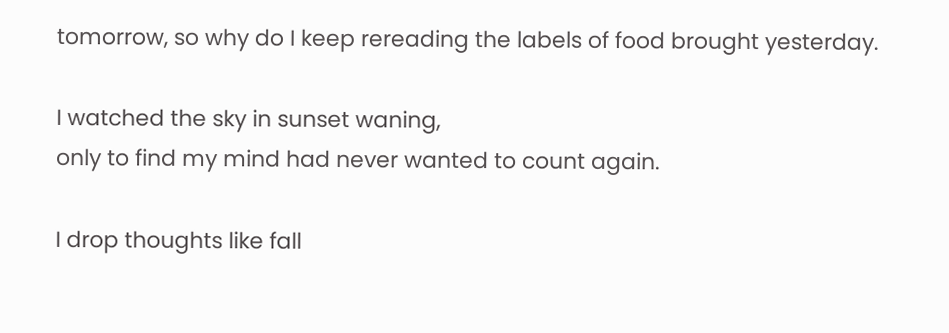tomorrow, so why do I keep rereading the labels of food brought yesterday.

I watched the sky in sunset waning,
only to find my mind had never wanted to count again.

I drop thoughts like fall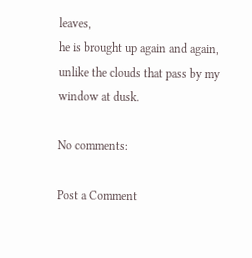leaves,
he is brought up again and again,
unlike the clouds that pass by my window at dusk.

No comments:

Post a Comment